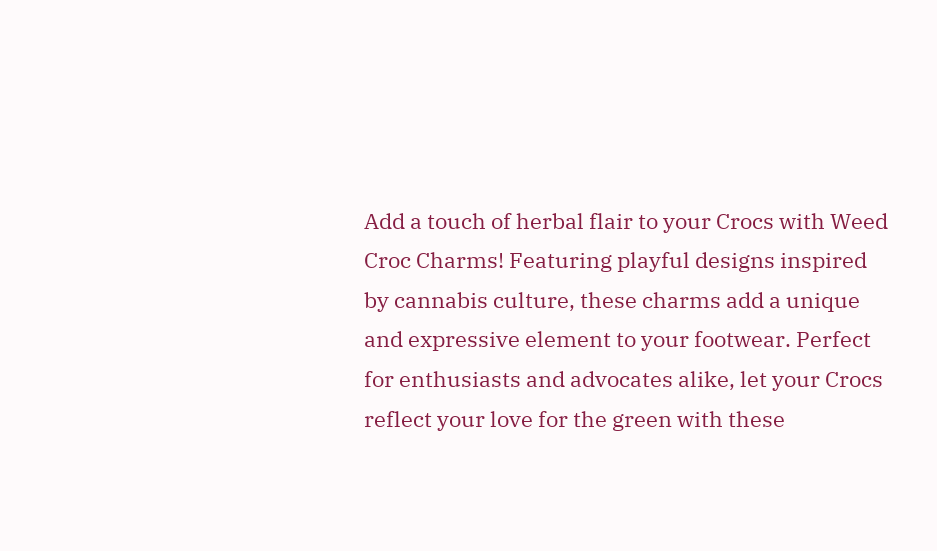Add a touch of herbal flair to your Crocs with Weed Croc Charms! Featuring playful designs inspired by cannabis culture, these charms add a unique and expressive element to your footwear. Perfect for enthusiasts and advocates alike, let your Crocs reflect your love for the green with these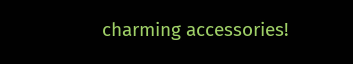charming accessories!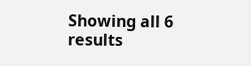Showing all 6 results